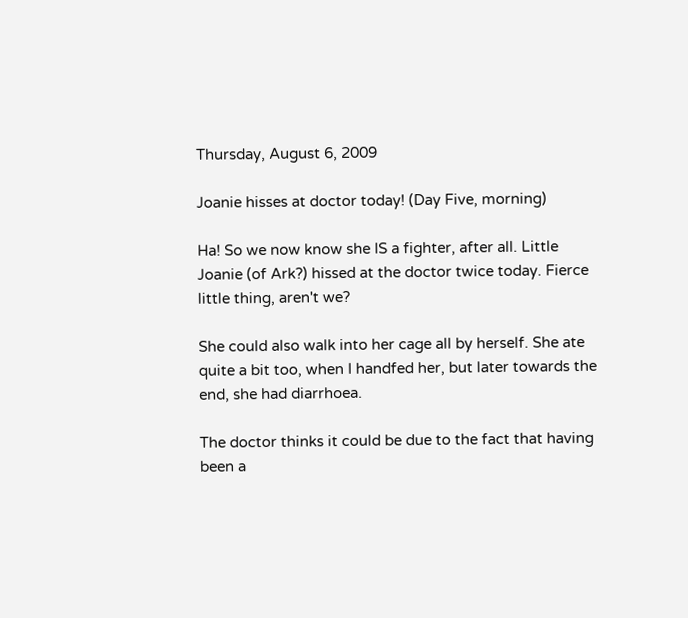Thursday, August 6, 2009

Joanie hisses at doctor today! (Day Five, morning)

Ha! So we now know she IS a fighter, after all. Little Joanie (of Ark?) hissed at the doctor twice today. Fierce little thing, aren't we?

She could also walk into her cage all by herself. She ate quite a bit too, when I handfed her, but later towards the end, she had diarrhoea.

The doctor thinks it could be due to the fact that having been a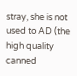stray, she is not used to AD (the high quality canned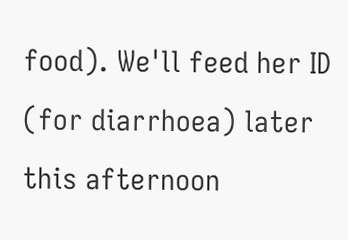food). We'll feed her ID (for diarrhoea) later this afternoon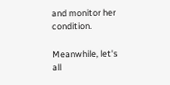and monitor her condition.

Meanwhile, let's all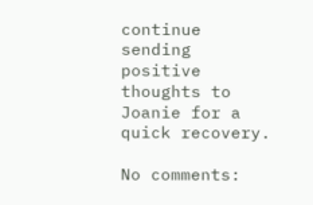continue sending positive thoughts to Joanie for a quick recovery.

No comments: